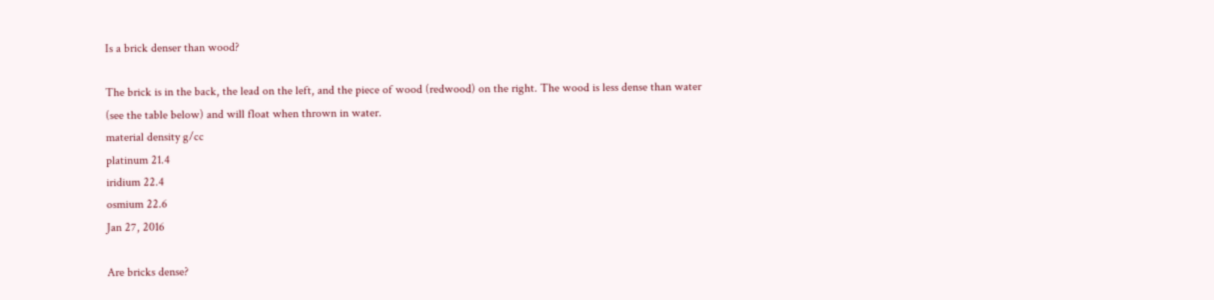Is a brick denser than wood?

The brick is in the back, the lead on the left, and the piece of wood (redwood) on the right. The wood is less dense than water (see the table below) and will float when thrown in water.
material density g/cc
platinum 21.4
iridium 22.4
osmium 22.6
Jan 27, 2016

Are bricks dense?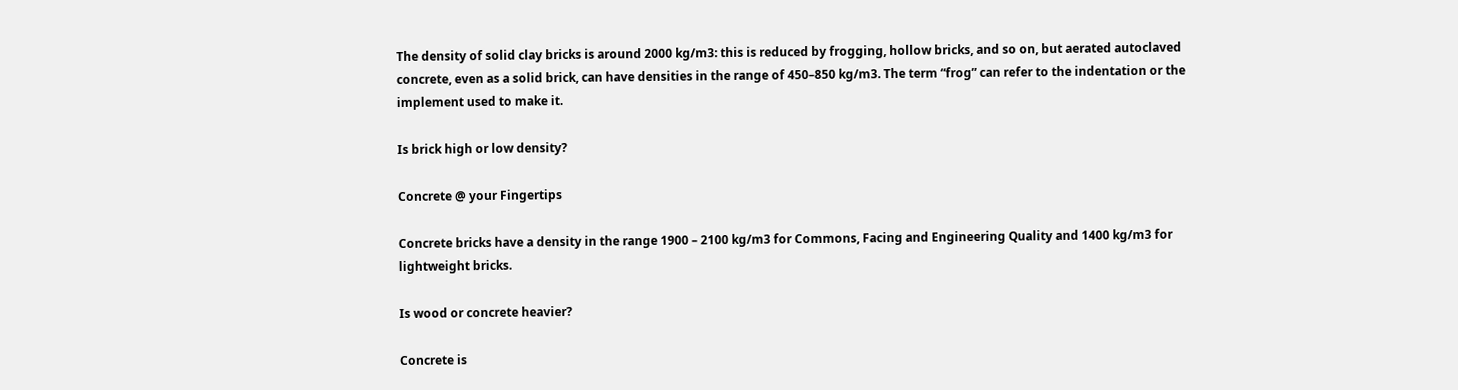The density of solid clay bricks is around 2000 kg/m3: this is reduced by frogging, hollow bricks, and so on, but aerated autoclaved concrete, even as a solid brick, can have densities in the range of 450–850 kg/m3. The term “frog” can refer to the indentation or the implement used to make it.

Is brick high or low density?

Concrete @ your Fingertips

Concrete bricks have a density in the range 1900 – 2100 kg/m3 for Commons, Facing and Engineering Quality and 1400 kg/m3 for lightweight bricks.

Is wood or concrete heavier?

Concrete is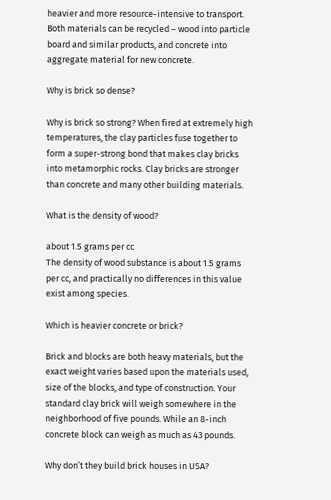heavier and more resource-intensive to transport. Both materials can be recycled – wood into particle board and similar products, and concrete into aggregate material for new concrete.

Why is brick so dense?

Why is brick so strong? When fired at extremely high temperatures, the clay particles fuse together to form a super-strong bond that makes clay bricks into metamorphic rocks. Clay bricks are stronger than concrete and many other building materials.

What is the density of wood?

about 1.5 grams per cc
The density of wood substance is about 1.5 grams per cc, and practically no differences in this value exist among species.

Which is heavier concrete or brick?

Brick and blocks are both heavy materials, but the exact weight varies based upon the materials used, size of the blocks, and type of construction. Your standard clay brick will weigh somewhere in the neighborhood of five pounds. While an 8-inch concrete block can weigh as much as 43 pounds.

Why don’t they build brick houses in USA?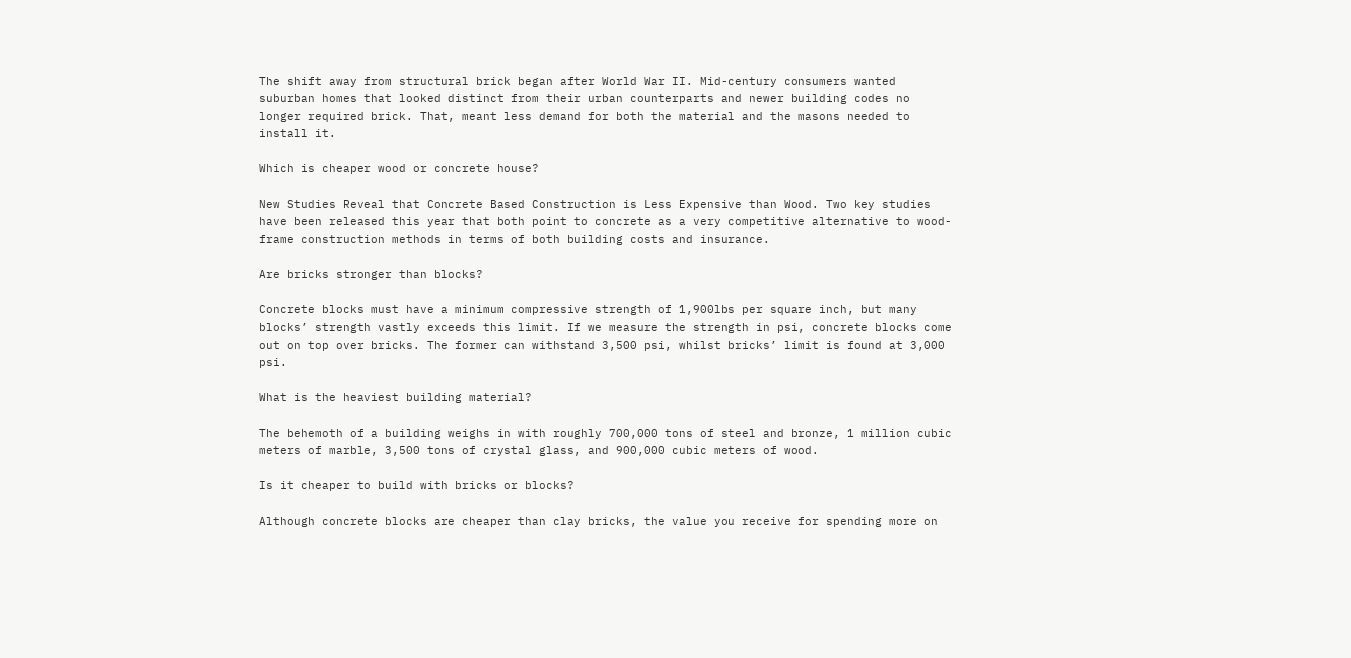The shift away from structural brick began after World War II. Mid-century consumers wanted suburban homes that looked distinct from their urban counterparts and newer building codes no longer required brick. That, meant less demand for both the material and the masons needed to install it.

Which is cheaper wood or concrete house?

New Studies Reveal that Concrete Based Construction is Less Expensive than Wood. Two key studies have been released this year that both point to concrete as a very competitive alternative to wood-frame construction methods in terms of both building costs and insurance.

Are bricks stronger than blocks?

Concrete blocks must have a minimum compressive strength of 1,900lbs per square inch, but many blocks’ strength vastly exceeds this limit. If we measure the strength in psi, concrete blocks come out on top over bricks. The former can withstand 3,500 psi, whilst bricks’ limit is found at 3,000 psi.

What is the heaviest building material?

The behemoth of a building weighs in with roughly 700,000 tons of steel and bronze, 1 million cubic meters of marble, 3,500 tons of crystal glass, and 900,000 cubic meters of wood.

Is it cheaper to build with bricks or blocks?

Although concrete blocks are cheaper than clay bricks, the value you receive for spending more on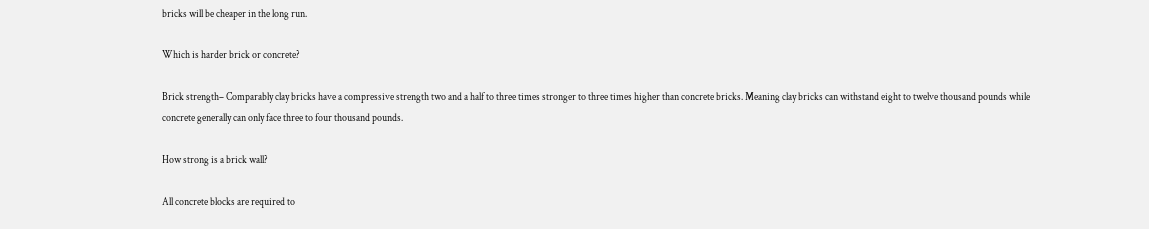bricks will be cheaper in the long run.

Which is harder brick or concrete?

Brick strength– Comparably clay bricks have a compressive strength two and a half to three times stronger to three times higher than concrete bricks. Meaning clay bricks can withstand eight to twelve thousand pounds while concrete generally can only face three to four thousand pounds.

How strong is a brick wall?

All concrete blocks are required to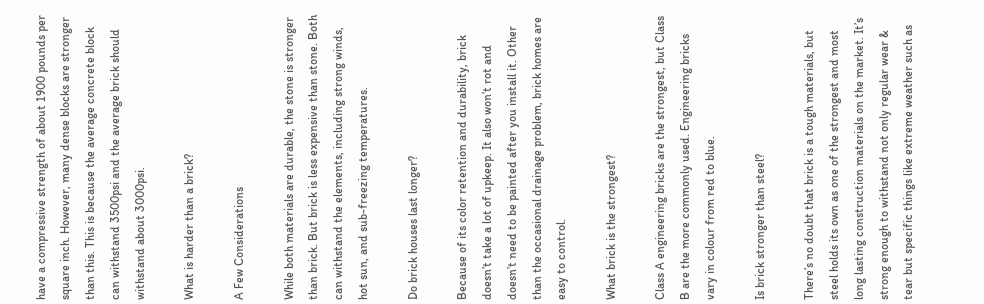have a compressive strength of about 1900 pounds per square inch. However, many dense blocks are stronger than this. This is because the average concrete block can withstand 3500psi and the average brick should withstand about 3000psi.

What is harder than a brick?

A Few Considerations

While both materials are durable, the stone is stronger than brick. But brick is less expensive than stone. Both can withstand the elements, including strong winds, hot sun, and sub-freezing temperatures.

Do brick houses last longer?

Because of its color retention and durability, brick doesn’t take a lot of upkeep. It also won’t rot and doesn’t need to be painted after you install it. Other than the occasional drainage problem, brick homes are easy to control.

What brick is the strongest?

Class A engineering bricks are the strongest, but Class B are the more commonly used. Engineering bricks vary in colour from red to blue.

Is brick stronger than steel?

There’s no doubt that brick is a tough materials, but steel holds its own as one of the strongest and most long lasting construction materials on the market. It’s strong enough to withstand not only regular wear & tear but specific things like extreme weather such as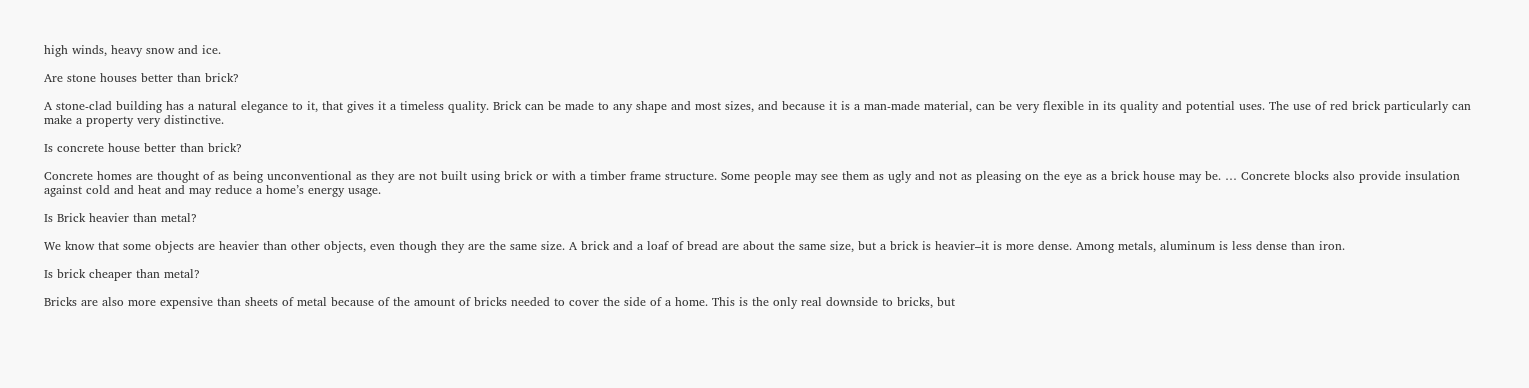high winds, heavy snow and ice.

Are stone houses better than brick?

A stone-clad building has a natural elegance to it, that gives it a timeless quality. Brick can be made to any shape and most sizes, and because it is a man-made material, can be very flexible in its quality and potential uses. The use of red brick particularly can make a property very distinctive.

Is concrete house better than brick?

Concrete homes are thought of as being unconventional as they are not built using brick or with a timber frame structure. Some people may see them as ugly and not as pleasing on the eye as a brick house may be. … Concrete blocks also provide insulation against cold and heat and may reduce a home’s energy usage.

Is Brick heavier than metal?

We know that some objects are heavier than other objects, even though they are the same size. A brick and a loaf of bread are about the same size, but a brick is heavier–it is more dense. Among metals, aluminum is less dense than iron.

Is brick cheaper than metal?

Bricks are also more expensive than sheets of metal because of the amount of bricks needed to cover the side of a home. This is the only real downside to bricks, but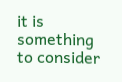it is something to consider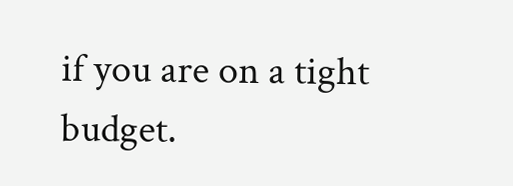if you are on a tight budget.